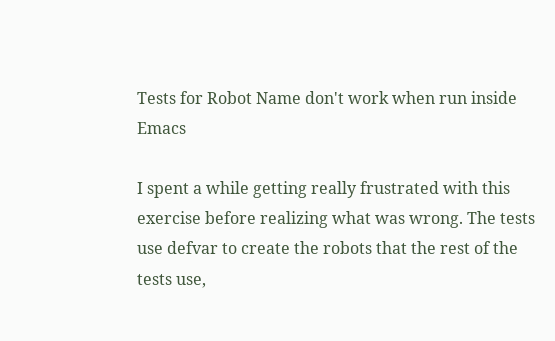Tests for Robot Name don't work when run inside Emacs

I spent a while getting really frustrated with this exercise before realizing what was wrong. The tests use defvar to create the robots that the rest of the tests use,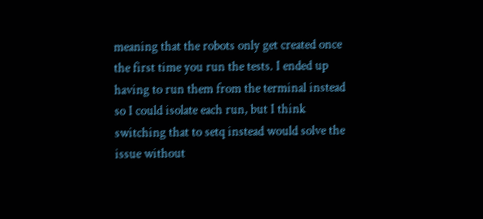meaning that the robots only get created once the first time you run the tests. I ended up having to run them from the terminal instead so I could isolate each run, but I think switching that to setq instead would solve the issue without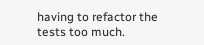having to refactor the tests too much.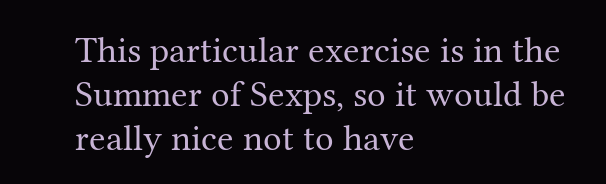This particular exercise is in the Summer of Sexps, so it would be really nice not to have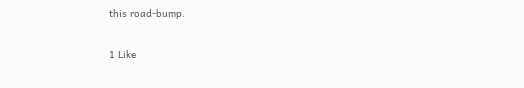this road-bump.

1 Like